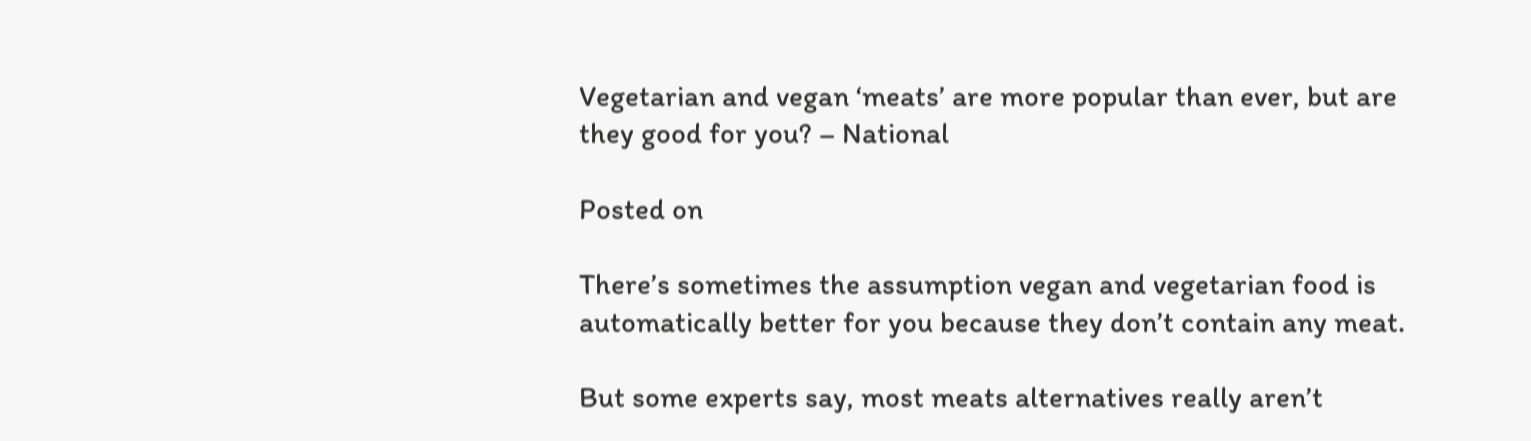Vegetarian and vegan ‘meats’ are more popular than ever, but are they good for you? – National

Posted on

There’s sometimes the assumption vegan and vegetarian food is automatically better for you because they don’t contain any meat.

But some experts say, most meats alternatives really aren’t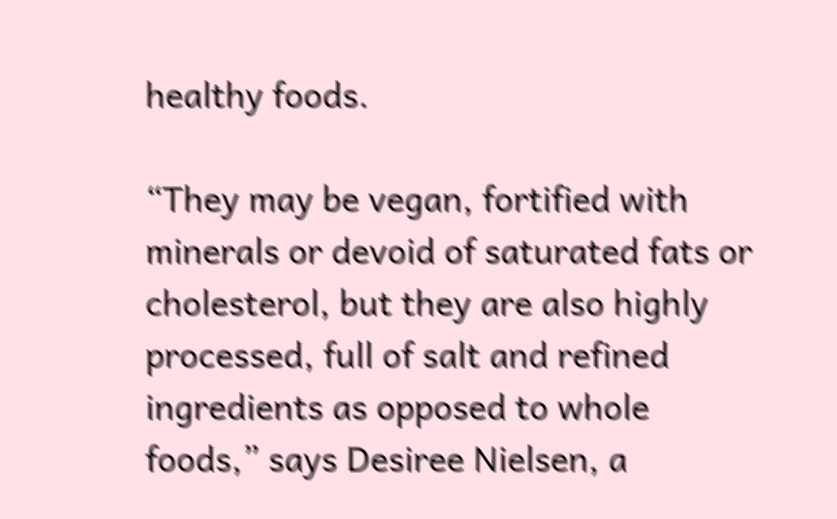healthy foods.

“They may be vegan, fortified with minerals or devoid of saturated fats or cholesterol, but they are also highly processed, full of salt and refined ingredients as opposed to whole foods,” says Desiree Nielsen, a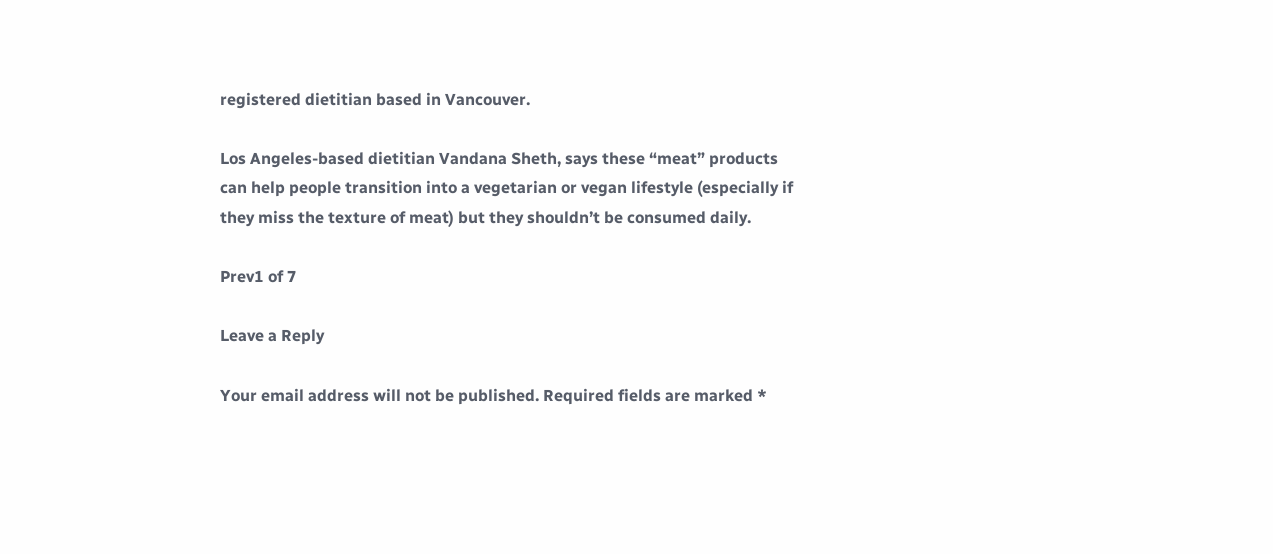registered dietitian based in Vancouver.

Los Angeles-based dietitian Vandana Sheth, says these “meat” products can help people transition into a vegetarian or vegan lifestyle (especially if they miss the texture of meat) but they shouldn’t be consumed daily.

Prev1 of 7

Leave a Reply

Your email address will not be published. Required fields are marked *